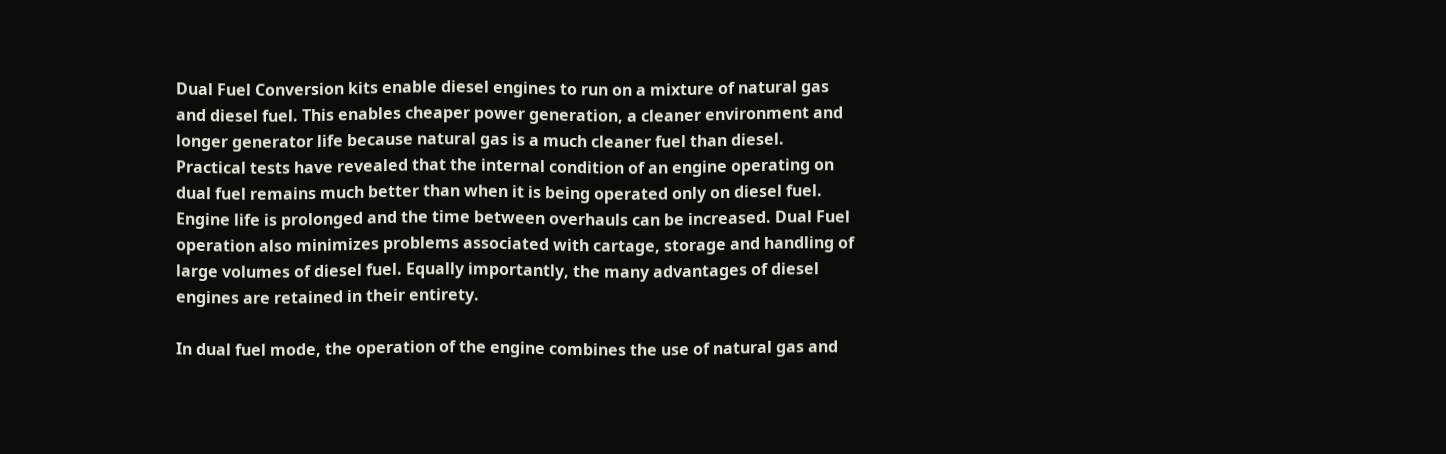Dual Fuel Conversion kits enable diesel engines to run on a mixture of natural gas and diesel fuel. This enables cheaper power generation, a cleaner environment and longer generator life because natural gas is a much cleaner fuel than diesel. Practical tests have revealed that the internal condition of an engine operating on dual fuel remains much better than when it is being operated only on diesel fuel. Engine life is prolonged and the time between overhauls can be increased. Dual Fuel operation also minimizes problems associated with cartage, storage and handling of large volumes of diesel fuel. Equally importantly, the many advantages of diesel engines are retained in their entirety.

In dual fuel mode, the operation of the engine combines the use of natural gas and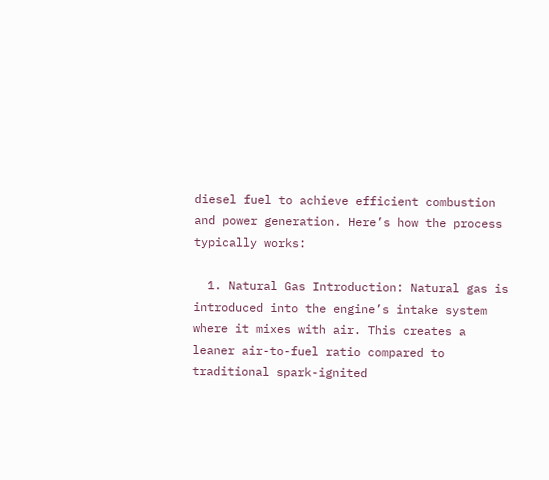diesel fuel to achieve efficient combustion and power generation. Here’s how the process typically works:

  1. Natural Gas Introduction: Natural gas is introduced into the engine’s intake system where it mixes with air. This creates a leaner air-to-fuel ratio compared to traditional spark-ignited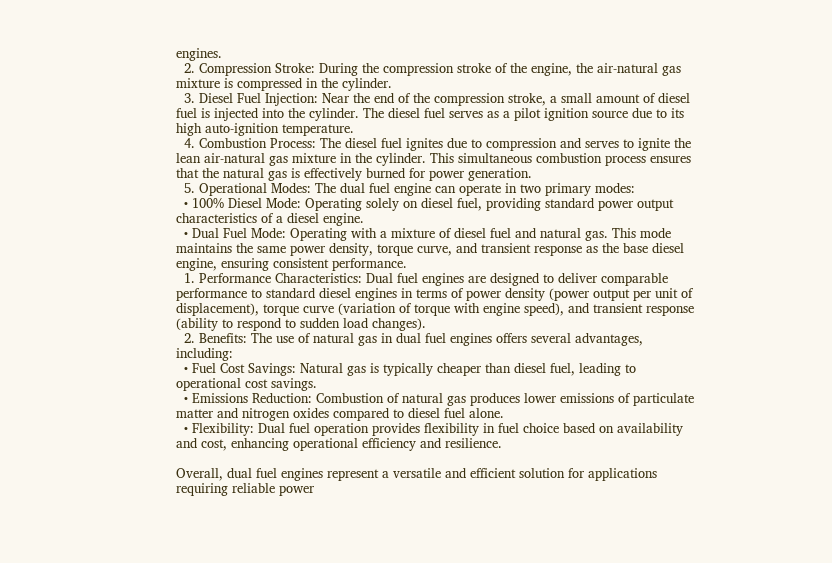engines.
  2. Compression Stroke: During the compression stroke of the engine, the air-natural gas mixture is compressed in the cylinder.
  3. Diesel Fuel Injection: Near the end of the compression stroke, a small amount of diesel fuel is injected into the cylinder. The diesel fuel serves as a pilot ignition source due to its high auto-ignition temperature.
  4. Combustion Process: The diesel fuel ignites due to compression and serves to ignite the lean air-natural gas mixture in the cylinder. This simultaneous combustion process ensures that the natural gas is effectively burned for power generation.
  5. Operational Modes: The dual fuel engine can operate in two primary modes:
  • 100% Diesel Mode: Operating solely on diesel fuel, providing standard power output characteristics of a diesel engine.
  • Dual Fuel Mode: Operating with a mixture of diesel fuel and natural gas. This mode maintains the same power density, torque curve, and transient response as the base diesel engine, ensuring consistent performance.
  1. Performance Characteristics: Dual fuel engines are designed to deliver comparable performance to standard diesel engines in terms of power density (power output per unit of displacement), torque curve (variation of torque with engine speed), and transient response (ability to respond to sudden load changes).
  2. Benefits: The use of natural gas in dual fuel engines offers several advantages, including:
  • Fuel Cost Savings: Natural gas is typically cheaper than diesel fuel, leading to operational cost savings.
  • Emissions Reduction: Combustion of natural gas produces lower emissions of particulate matter and nitrogen oxides compared to diesel fuel alone.
  • Flexibility: Dual fuel operation provides flexibility in fuel choice based on availability and cost, enhancing operational efficiency and resilience.

Overall, dual fuel engines represent a versatile and efficient solution for applications requiring reliable power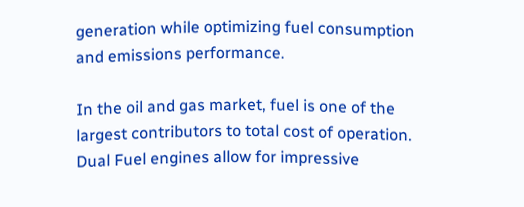generation while optimizing fuel consumption and emissions performance.

In the oil and gas market, fuel is one of the largest contributors to total cost of operation. Dual Fuel engines allow for impressive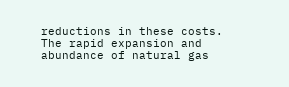reductions in these costs. The rapid expansion and abundance of natural gas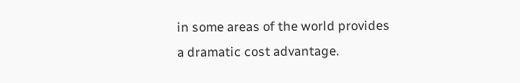in some areas of the world provides a dramatic cost advantage.